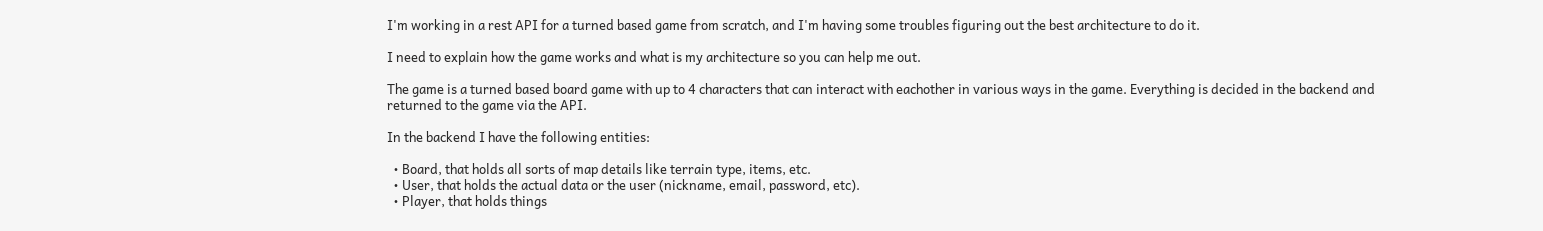I'm working in a rest API for a turned based game from scratch, and I'm having some troubles figuring out the best architecture to do it.

I need to explain how the game works and what is my architecture so you can help me out.

The game is a turned based board game with up to 4 characters that can interact with eachother in various ways in the game. Everything is decided in the backend and returned to the game via the API.

In the backend I have the following entities:

  • Board, that holds all sorts of map details like terrain type, items, etc.
  • User, that holds the actual data or the user (nickname, email, password, etc).
  • Player, that holds things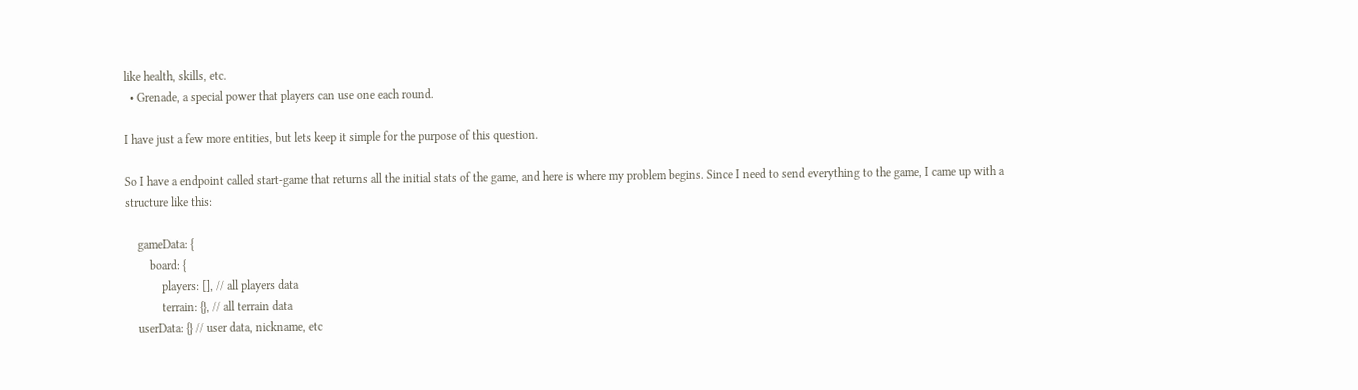like health, skills, etc.
  • Grenade, a special power that players can use one each round.

I have just a few more entities, but lets keep it simple for the purpose of this question.

So I have a endpoint called start-game that returns all the initial stats of the game, and here is where my problem begins. Since I need to send everything to the game, I came up with a structure like this:

    gameData: {
        board: {
            players: [], // all players data
            terrain: {}, // all terrain data
    userData: {} // user data, nickname, etc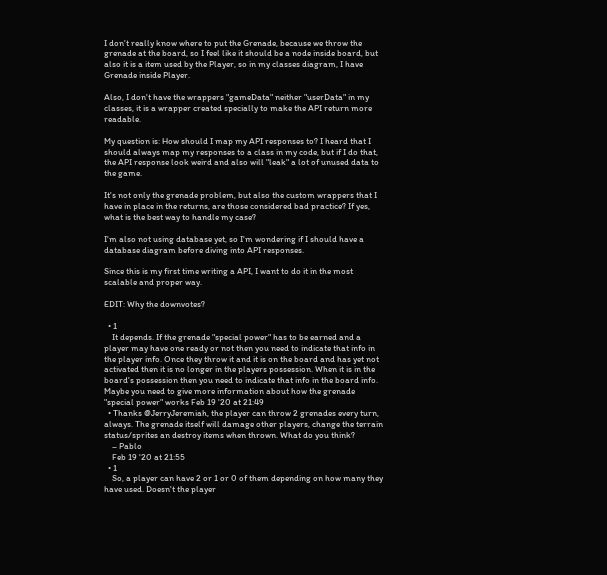I don't really know where to put the Grenade, because we throw the grenade at the board, so I feel like it should be a node inside board, but also it is a item used by the Player, so in my classes diagram, I have Grenade inside Player.

Also, I don't have the wrappers "gameData" neither "userData" in my classes, it is a wrapper created specially to make the API return more readable.

My question is: How should I map my API responses to? I heard that I should always map my responses to a class in my code, but if I do that, the API response look weird and also will "leak" a lot of unused data to the game.

It's not only the grenade problem, but also the custom wrappers that I have in place in the returns, are those considered bad practice? If yes, what is the best way to handle my case?

I'm also not using database yet, so I'm wondering if I should have a database diagram before diving into API responses.

Since this is my first time writing a API, I want to do it in the most scalable and proper way.

EDIT: Why the downvotes?

  • 1
    It depends. If the grenade "special power" has to be earned and a player may have one ready or not then you need to indicate that info in the player info. Once they throw it and it is on the board and has yet not activated then it is no longer in the players possession. When it is in the board's possession then you need to indicate that info in the board info. Maybe you need to give more information about how the grenade "special power" works Feb 19 '20 at 21:49
  • Thanks @JerryJeremiah, the player can throw 2 grenades every turn, always. The grenade itself will damage other players, change the terrain status/sprites an destroy items when thrown. What do you think?
    – Pablo
    Feb 19 '20 at 21:55
  • 1
    So, a player can have 2 or 1 or 0 of them depending on how many they have used. Doesn't the player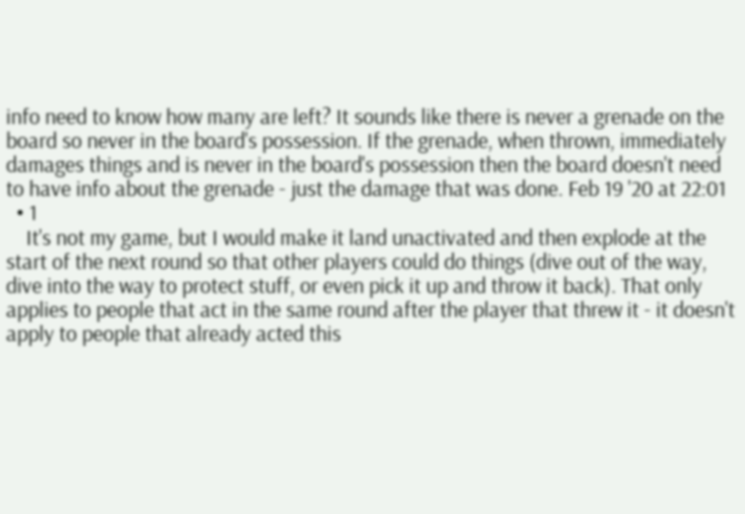info need to know how many are left? It sounds like there is never a grenade on the board so never in the board's possession. If the grenade, when thrown, immediately damages things and is never in the board's possession then the board doesn't need to have info about the grenade - just the damage that was done. Feb 19 '20 at 22:01
  • 1
    It's not my game, but I would make it land unactivated and then explode at the start of the next round so that other players could do things (dive out of the way, dive into the way to protect stuff, or even pick it up and throw it back). That only applies to people that act in the same round after the player that threw it - it doesn't apply to people that already acted this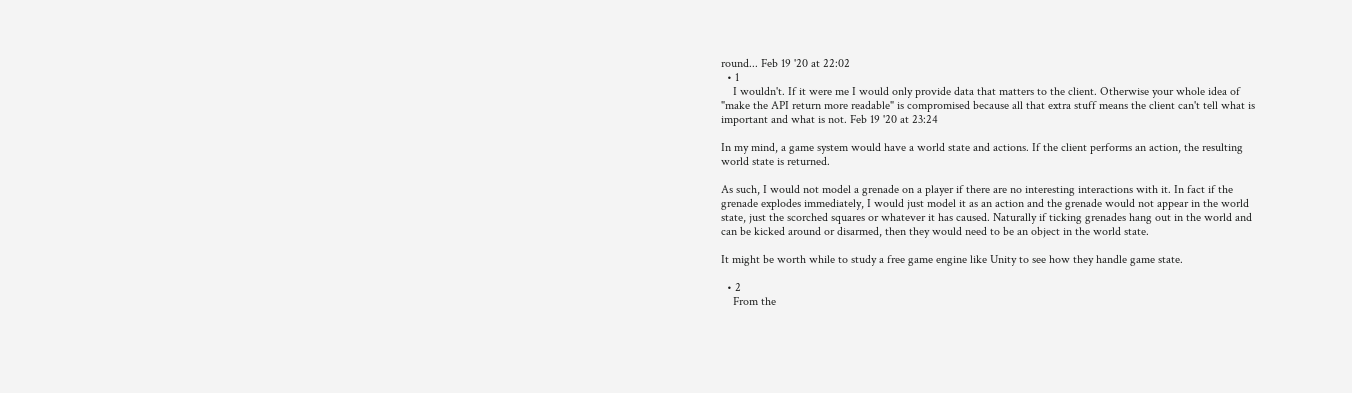round... Feb 19 '20 at 22:02
  • 1
    I wouldn't. If it were me I would only provide data that matters to the client. Otherwise your whole idea of "make the API return more readable" is compromised because all that extra stuff means the client can't tell what is important and what is not. Feb 19 '20 at 23:24

In my mind, a game system would have a world state and actions. If the client performs an action, the resulting world state is returned.

As such, I would not model a grenade on a player if there are no interesting interactions with it. In fact if the grenade explodes immediately, I would just model it as an action and the grenade would not appear in the world state, just the scorched squares or whatever it has caused. Naturally if ticking grenades hang out in the world and can be kicked around or disarmed, then they would need to be an object in the world state.

It might be worth while to study a free game engine like Unity to see how they handle game state.

  • 2
    From the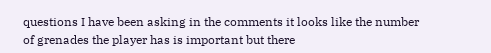questions I have been asking in the comments it looks like the number of grenades the player has is important but there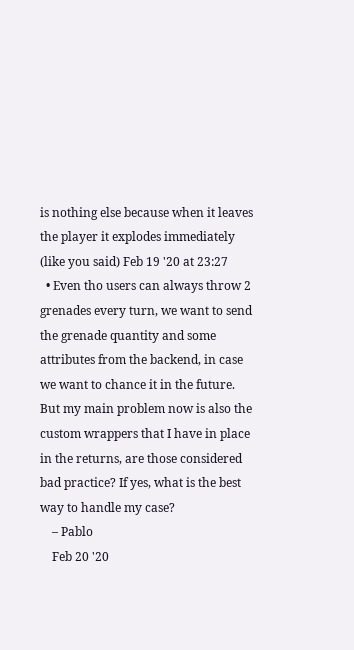is nothing else because when it leaves the player it explodes immediately (like you said) Feb 19 '20 at 23:27
  • Even tho users can always throw 2 grenades every turn, we want to send the grenade quantity and some attributes from the backend, in case we want to chance it in the future. But my main problem now is also the custom wrappers that I have in place in the returns, are those considered bad practice? If yes, what is the best way to handle my case?
    – Pablo
    Feb 20 '20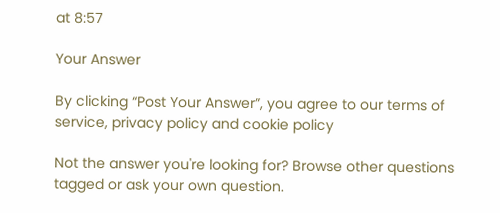at 8:57

Your Answer

By clicking “Post Your Answer”, you agree to our terms of service, privacy policy and cookie policy

Not the answer you're looking for? Browse other questions tagged or ask your own question.